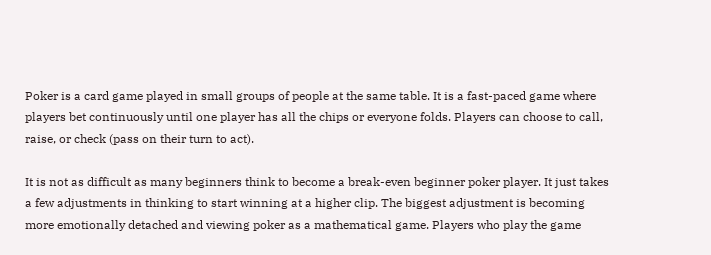Poker is a card game played in small groups of people at the same table. It is a fast-paced game where players bet continuously until one player has all the chips or everyone folds. Players can choose to call, raise, or check (pass on their turn to act).

It is not as difficult as many beginners think to become a break-even beginner poker player. It just takes a few adjustments in thinking to start winning at a higher clip. The biggest adjustment is becoming more emotionally detached and viewing poker as a mathematical game. Players who play the game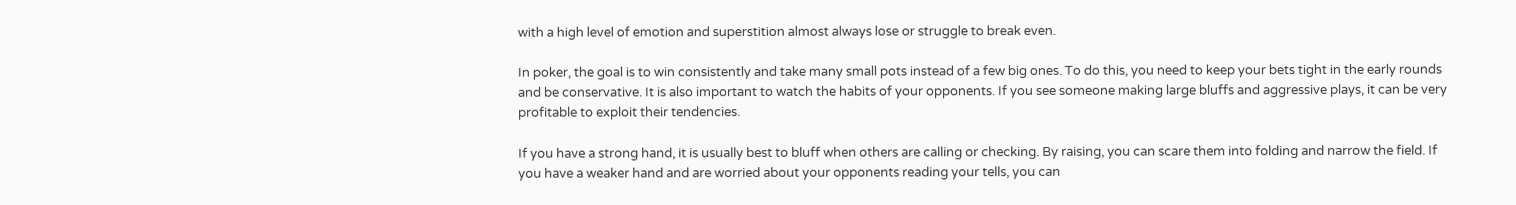with a high level of emotion and superstition almost always lose or struggle to break even.

In poker, the goal is to win consistently and take many small pots instead of a few big ones. To do this, you need to keep your bets tight in the early rounds and be conservative. It is also important to watch the habits of your opponents. If you see someone making large bluffs and aggressive plays, it can be very profitable to exploit their tendencies.

If you have a strong hand, it is usually best to bluff when others are calling or checking. By raising, you can scare them into folding and narrow the field. If you have a weaker hand and are worried about your opponents reading your tells, you can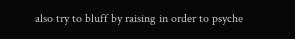also try to bluff by raising in order to psyche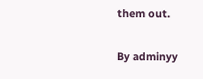them out.

By adminyy